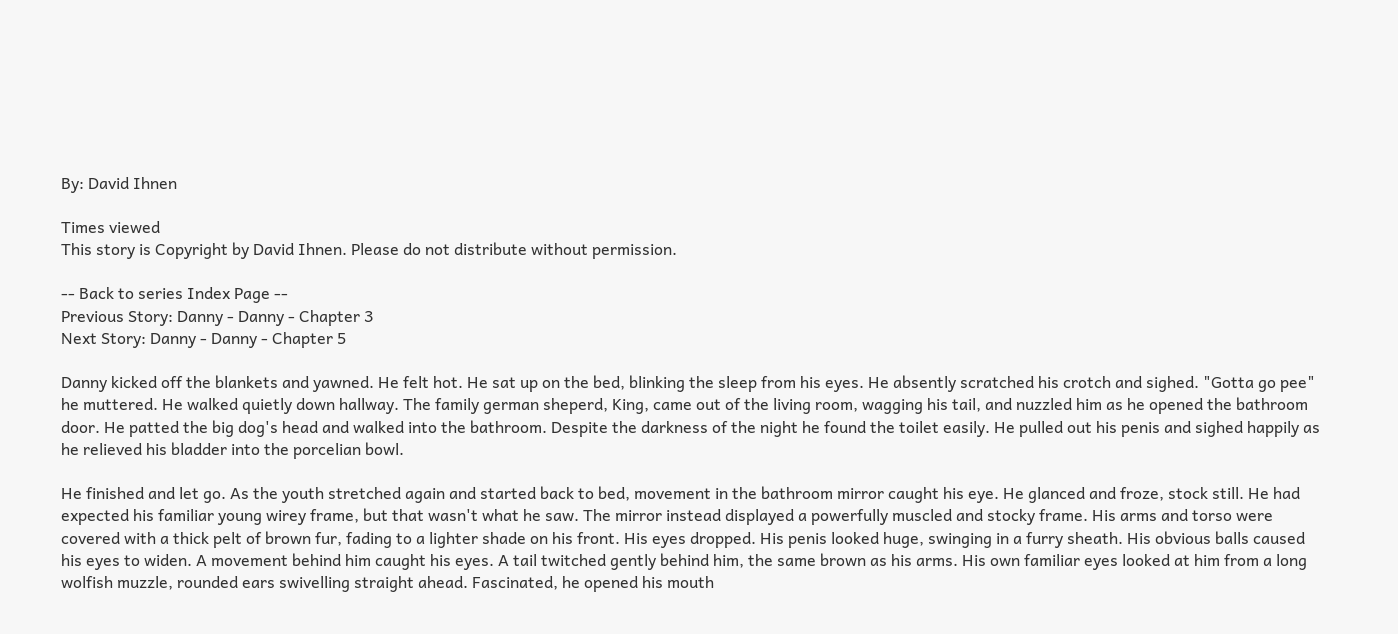By: David Ihnen

Times viewed
This story is Copyright by David Ihnen. Please do not distribute without permission.

-- Back to series Index Page --
Previous Story: Danny - Danny - Chapter 3
Next Story: Danny - Danny - Chapter 5

Danny kicked off the blankets and yawned. He felt hot. He sat up on the bed, blinking the sleep from his eyes. He absently scratched his crotch and sighed. "Gotta go pee" he muttered. He walked quietly down hallway. The family german sheperd, King, came out of the living room, wagging his tail, and nuzzled him as he opened the bathroom door. He patted the big dog's head and walked into the bathroom. Despite the darkness of the night he found the toilet easily. He pulled out his penis and sighed happily as he relieved his bladder into the porcelian bowl.

He finished and let go. As the youth stretched again and started back to bed, movement in the bathroom mirror caught his eye. He glanced and froze, stock still. He had expected his familiar young wirey frame, but that wasn't what he saw. The mirror instead displayed a powerfully muscled and stocky frame. His arms and torso were covered with a thick pelt of brown fur, fading to a lighter shade on his front. His eyes dropped. His penis looked huge, swinging in a furry sheath. His obvious balls caused his eyes to widen. A movement behind him caught his eyes. A tail twitched gently behind him, the same brown as his arms. His own familiar eyes looked at him from a long wolfish muzzle, rounded ears swivelling straight ahead. Fascinated, he opened his mouth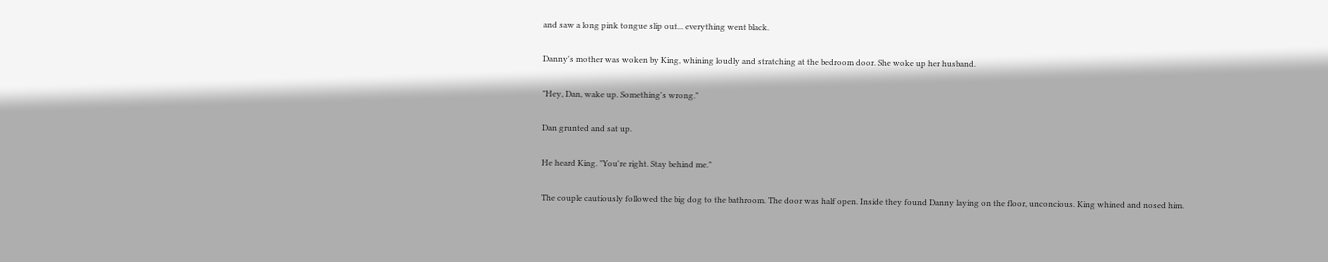and saw a long pink tongue slip out... everything went black.

Danny's mother was woken by King, whining loudly and stratching at the bedroom door. She woke up her husband.

"Hey, Dan, wake up. Something's wrong."

Dan grunted and sat up.

He heard King. "You're right. Stay behind me."

The couple cautiously followed the big dog to the bathroom. The door was half open. Inside they found Danny laying on the floor, unconcious. King whined and nosed him.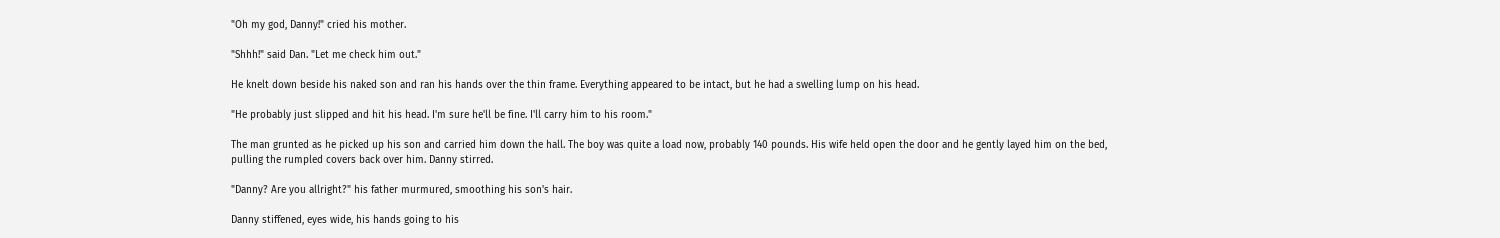"Oh my god, Danny!" cried his mother.

"Shhh!" said Dan. "Let me check him out."

He knelt down beside his naked son and ran his hands over the thin frame. Everything appeared to be intact, but he had a swelling lump on his head.

"He probably just slipped and hit his head. I'm sure he'll be fine. I'll carry him to his room."

The man grunted as he picked up his son and carried him down the hall. The boy was quite a load now, probably 140 pounds. His wife held open the door and he gently layed him on the bed, pulling the rumpled covers back over him. Danny stirred.

"Danny? Are you allright?" his father murmured, smoothing his son's hair.

Danny stiffened, eyes wide, his hands going to his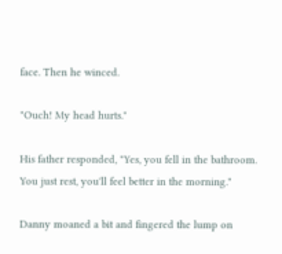face. Then he winced.

"Ouch! My head hurts."

His father responded, "Yes, you fell in the bathroom. You just rest, you'll feel better in the morning."

Danny moaned a bit and fingered the lump on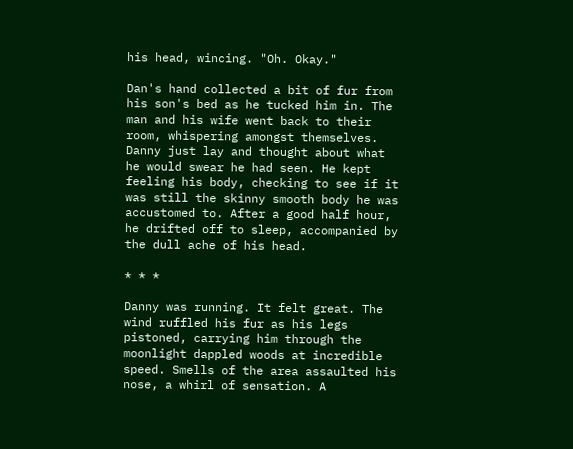his head, wincing. "Oh. Okay."

Dan's hand collected a bit of fur from his son's bed as he tucked him in. The man and his wife went back to their room, whispering amongst themselves. Danny just lay and thought about what he would swear he had seen. He kept feeling his body, checking to see if it was still the skinny smooth body he was accustomed to. After a good half hour, he drifted off to sleep, accompanied by the dull ache of his head.

* * *

Danny was running. It felt great. The wind ruffled his fur as his legs pistoned, carrying him through the moonlight dappled woods at incredible speed. Smells of the area assaulted his nose, a whirl of sensation. A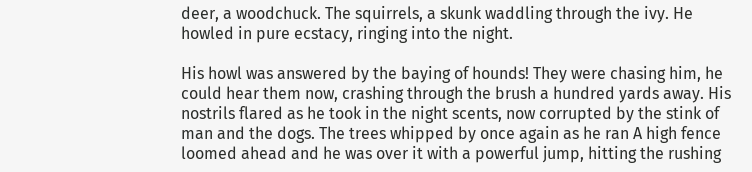deer, a woodchuck. The squirrels, a skunk waddling through the ivy. He howled in pure ecstacy, ringing into the night.

His howl was answered by the baying of hounds! They were chasing him, he could hear them now, crashing through the brush a hundred yards away. His nostrils flared as he took in the night scents, now corrupted by the stink of man and the dogs. The trees whipped by once again as he ran A high fence loomed ahead and he was over it with a powerful jump, hitting the rushing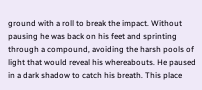ground with a roll to break the impact. Without pausing he was back on his feet and sprinting through a compound, avoiding the harsh pools of light that would reveal his whereabouts. He paused in a dark shadow to catch his breath. This place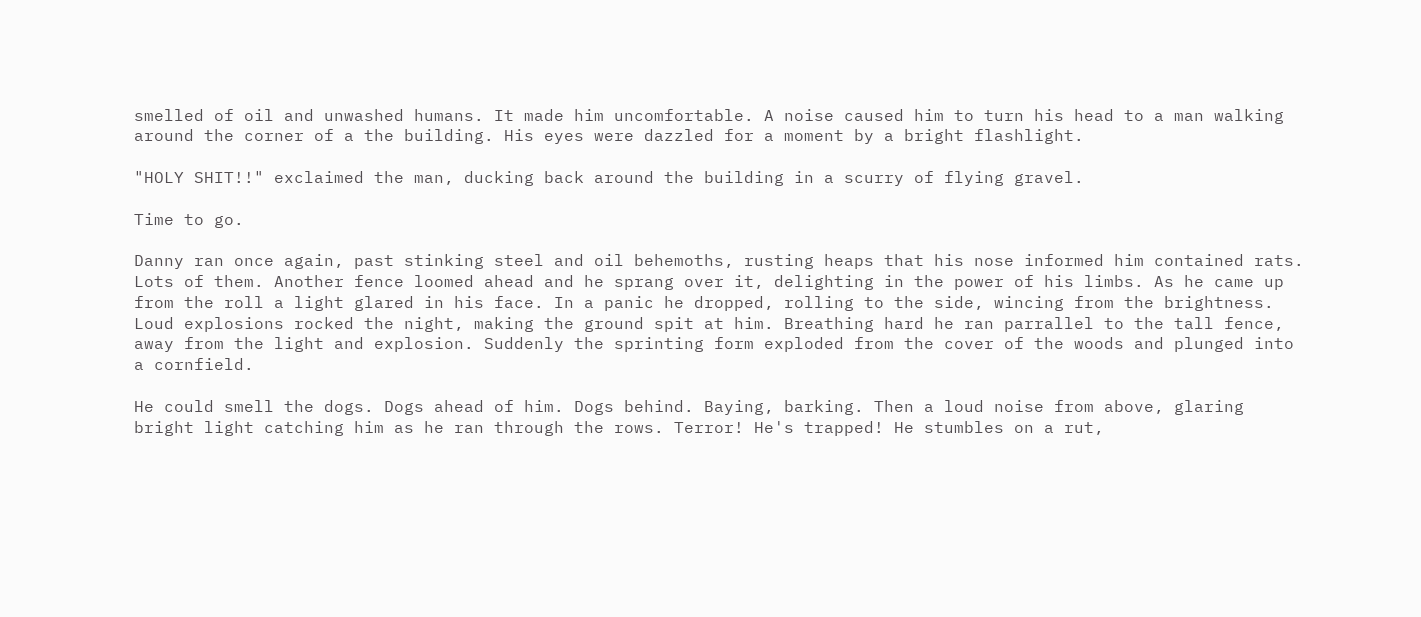smelled of oil and unwashed humans. It made him uncomfortable. A noise caused him to turn his head to a man walking around the corner of a the building. His eyes were dazzled for a moment by a bright flashlight.

"HOLY SHIT!!" exclaimed the man, ducking back around the building in a scurry of flying gravel.

Time to go.

Danny ran once again, past stinking steel and oil behemoths, rusting heaps that his nose informed him contained rats. Lots of them. Another fence loomed ahead and he sprang over it, delighting in the power of his limbs. As he came up from the roll a light glared in his face. In a panic he dropped, rolling to the side, wincing from the brightness. Loud explosions rocked the night, making the ground spit at him. Breathing hard he ran parrallel to the tall fence, away from the light and explosion. Suddenly the sprinting form exploded from the cover of the woods and plunged into a cornfield.

He could smell the dogs. Dogs ahead of him. Dogs behind. Baying, barking. Then a loud noise from above, glaring bright light catching him as he ran through the rows. Terror! He's trapped! He stumbles on a rut,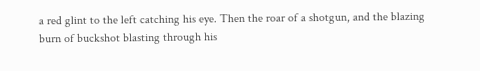a red glint to the left catching his eye. Then the roar of a shotgun, and the blazing burn of buckshot blasting through his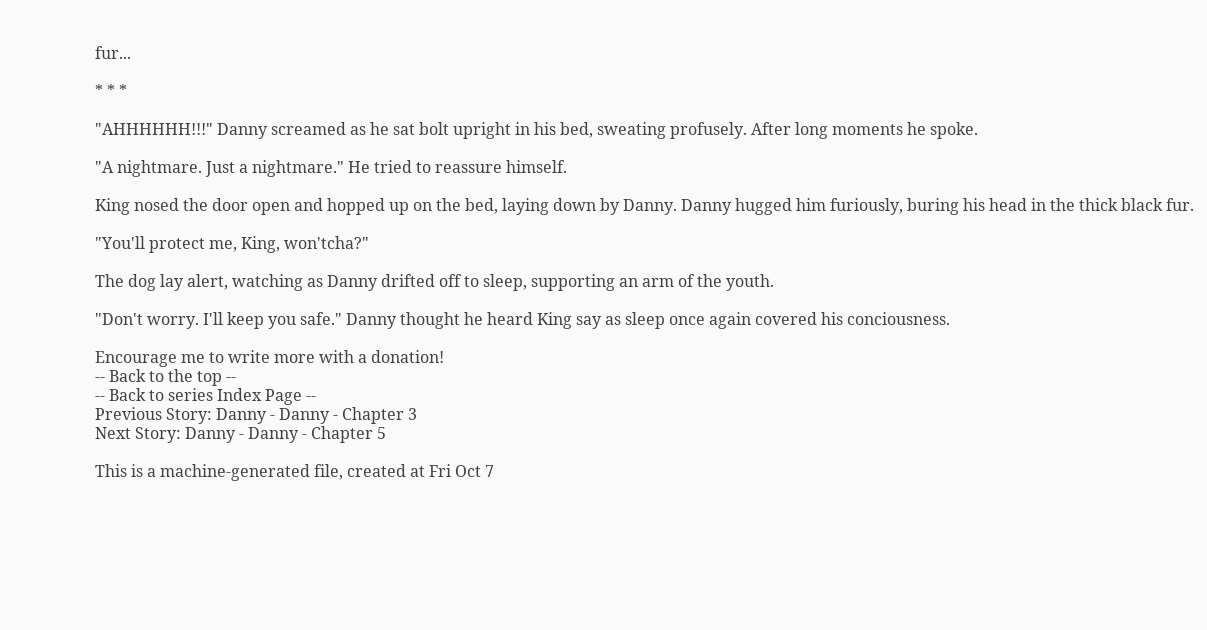fur...

* * *

"AHHHHHH!!!" Danny screamed as he sat bolt upright in his bed, sweating profusely. After long moments he spoke.

"A nightmare. Just a nightmare." He tried to reassure himself.

King nosed the door open and hopped up on the bed, laying down by Danny. Danny hugged him furiously, buring his head in the thick black fur.

"You'll protect me, King, won'tcha?"

The dog lay alert, watching as Danny drifted off to sleep, supporting an arm of the youth.

"Don't worry. I'll keep you safe." Danny thought he heard King say as sleep once again covered his conciousness.

Encourage me to write more with a donation!
-- Back to the top --
-- Back to series Index Page --
Previous Story: Danny - Danny - Chapter 3
Next Story: Danny - Danny - Chapter 5

This is a machine-generated file, created at Fri Oct 7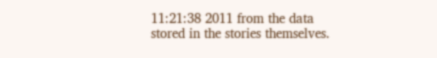11:21:38 2011 from the data stored in the stories themselves.